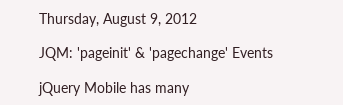Thursday, August 9, 2012

JQM: 'pageinit' & 'pagechange' Events

jQuery Mobile has many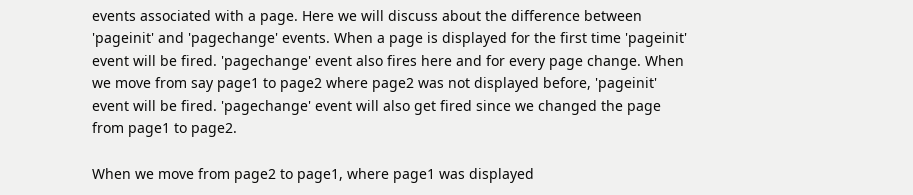events associated with a page. Here we will discuss about the difference between 'pageinit' and 'pagechange' events. When a page is displayed for the first time 'pageinit' event will be fired. 'pagechange' event also fires here and for every page change. When we move from say page1 to page2 where page2 was not displayed before, 'pageinit' event will be fired. 'pagechange' event will also get fired since we changed the page from page1 to page2.

When we move from page2 to page1, where page1 was displayed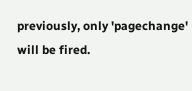previously, only 'pagechange' will be fired.